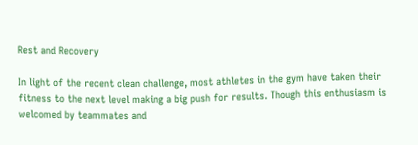Rest and Recovery

In light of the recent clean challenge, most athletes in the gym have taken their fitness to the next level making a big push for results. Though this enthusiasm is welcomed by teammates and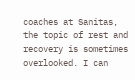coaches at Sanitas, the topic of rest and recovery is sometimes overlooked. I can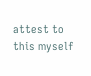attest to this myself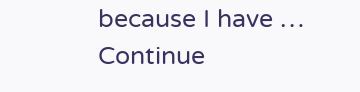because I have … Continue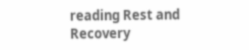reading Rest and Recovery